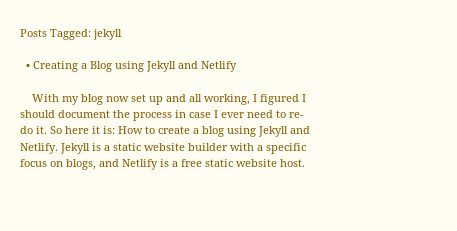Posts Tagged: jekyll

  • Creating a Blog using Jekyll and Netlify

    With my blog now set up and all working, I figured I should document the process in case I ever need to re-do it. So here it is: How to create a blog using Jekyll and Netlify. Jekyll is a static website builder with a specific focus on blogs, and Netlify is a free static website host.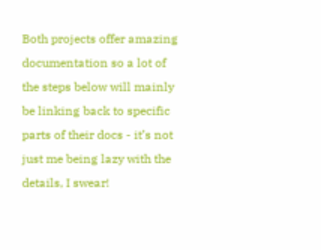Both projects offer amazing documentation so a lot of the steps below will mainly be linking back to specific parts of their docs - it’s not just me being lazy with the details, I swear!